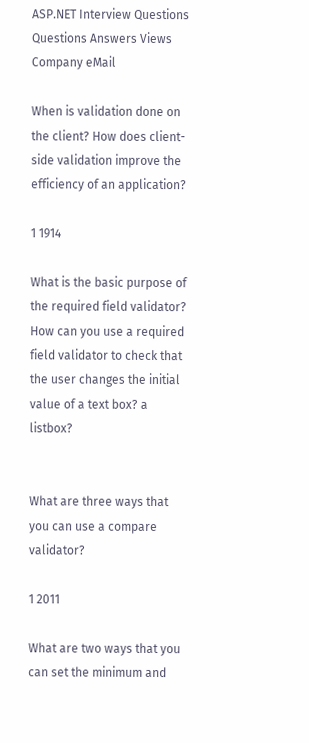ASP.NET Interview Questions
Questions Answers Views Company eMail

When is validation done on the client? How does client-side validation improve the efficiency of an application?

1 1914

What is the basic purpose of the required field validator? How can you use a required field validator to check that the user changes the initial value of a text box? a listbox?


What are three ways that you can use a compare validator?

1 2011

What are two ways that you can set the minimum and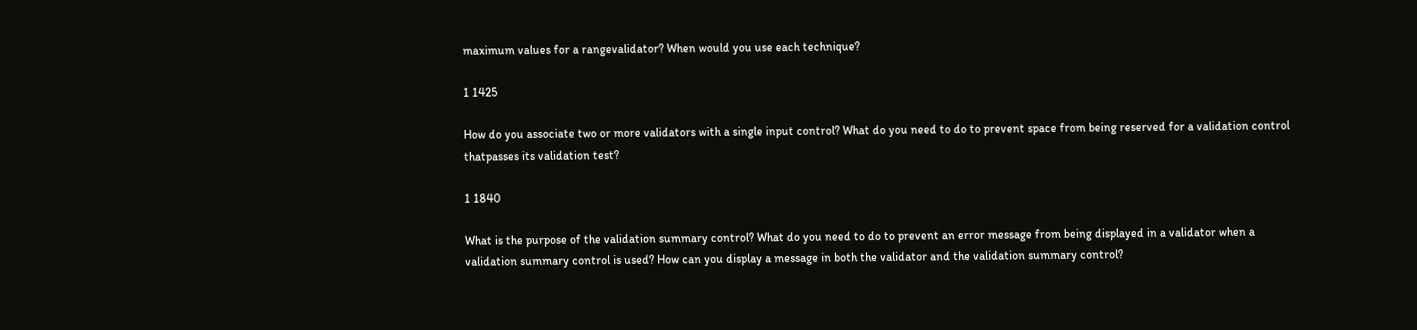maximum values for a rangevalidator? When would you use each technique?

1 1425

How do you associate two or more validators with a single input control? What do you need to do to prevent space from being reserved for a validation control thatpasses its validation test?

1 1840

What is the purpose of the validation summary control? What do you need to do to prevent an error message from being displayed in a validator when a validation summary control is used? How can you display a message in both the validator and the validation summary control?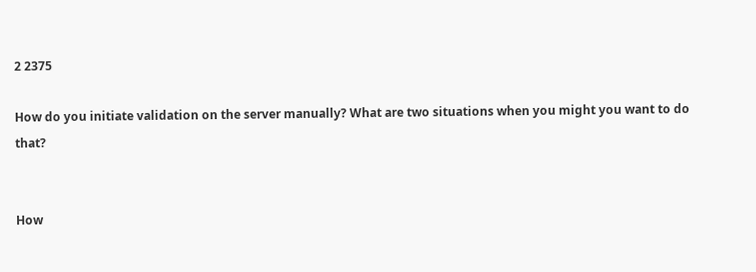2 2375

How do you initiate validation on the server manually? What are two situations when you might you want to do that?


How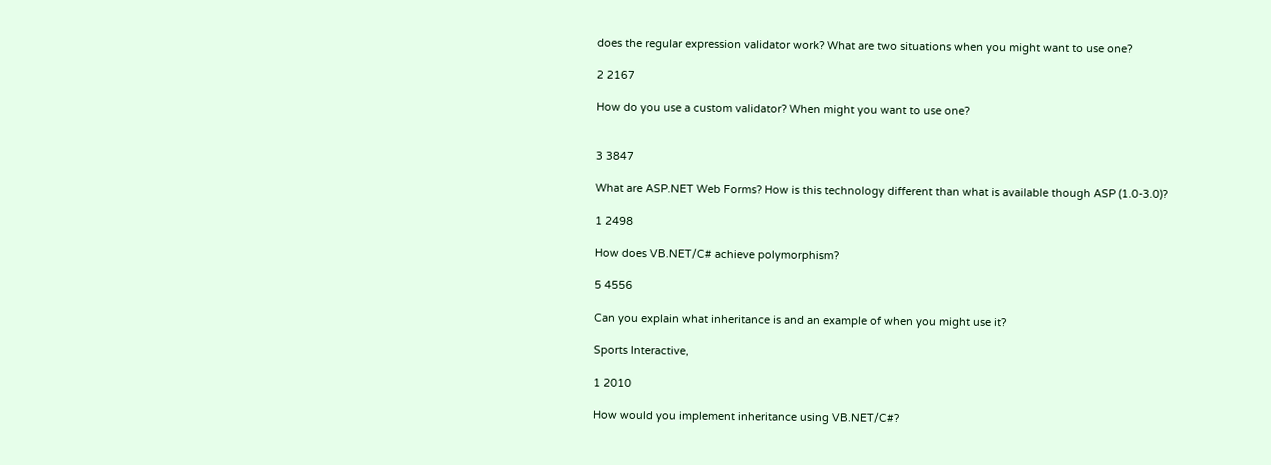does the regular expression validator work? What are two situations when you might want to use one?

2 2167

How do you use a custom validator? When might you want to use one?


3 3847

What are ASP.NET Web Forms? How is this technology different than what is available though ASP (1.0-3.0)?

1 2498

How does VB.NET/C# achieve polymorphism?

5 4556

Can you explain what inheritance is and an example of when you might use it?

Sports Interactive,

1 2010

How would you implement inheritance using VB.NET/C#?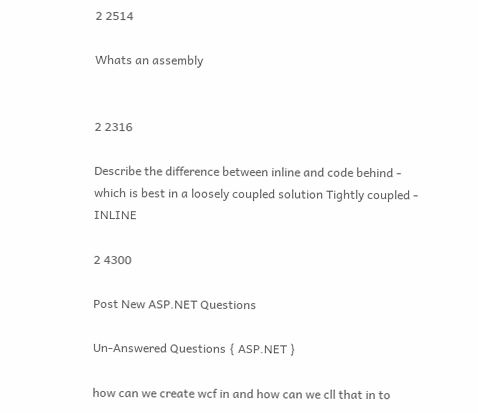2 2514

Whats an assembly


2 2316

Describe the difference between inline and code behind - which is best in a loosely coupled solution Tightly coupled - INLINE

2 4300

Post New ASP.NET Questions

Un-Answered Questions { ASP.NET }

how can we create wcf in and how can we cll that in to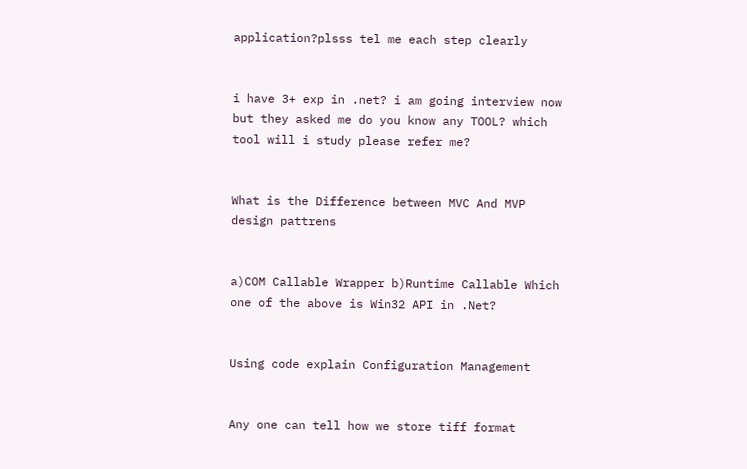application?plsss tel me each step clearly


i have 3+ exp in .net? i am going interview now but they asked me do you know any TOOL? which tool will i study please refer me?


What is the Difference between MVC And MVP design pattrens


a)COM Callable Wrapper b)Runtime Callable Which one of the above is Win32 API in .Net?


Using code explain Configuration Management


Any one can tell how we store tiff format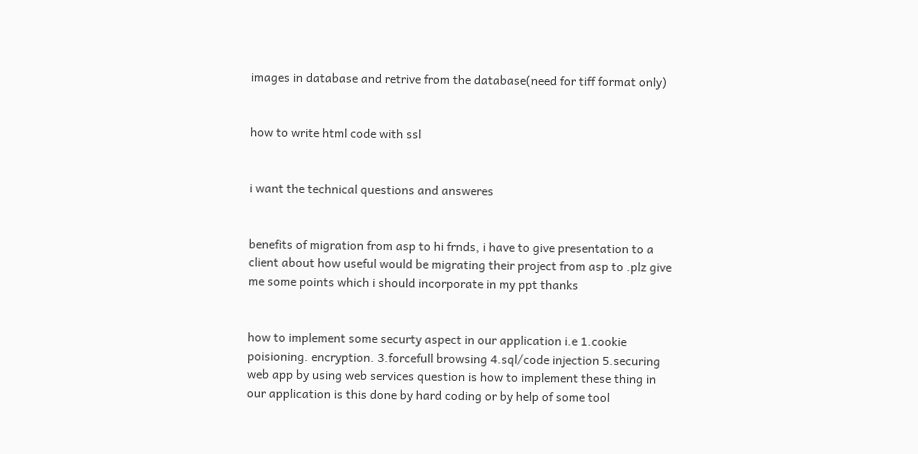images in database and retrive from the database(need for tiff format only)


how to write html code with ssl


i want the technical questions and answeres


benefits of migration from asp to hi frnds, i have to give presentation to a client about how useful would be migrating their project from asp to .plz give me some points which i should incorporate in my ppt thanks


how to implement some securty aspect in our application i.e 1.cookie poisioning. encryption. 3.forcefull browsing 4.sql/code injection 5.securing web app by using web services question is how to implement these thing in our application is this done by hard coding or by help of some tool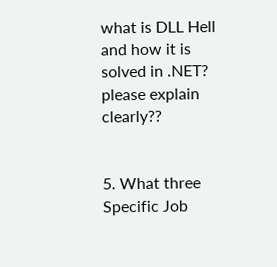what is DLL Hell and how it is solved in .NET? please explain clearly??


5. What three Specific Job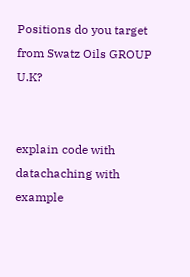Positions do you target from Swatz Oils GROUP U.K?


explain code with datachaching with example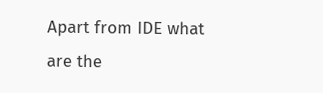Apart from IDE what are the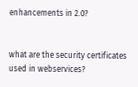enhancements in 2.0?


what are the security certificates used in webservices?